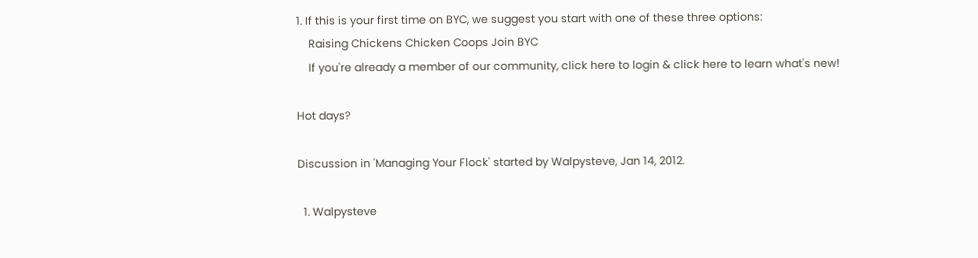1. If this is your first time on BYC, we suggest you start with one of these three options:
    Raising Chickens Chicken Coops Join BYC
    If you're already a member of our community, click here to login & click here to learn what's new!

Hot days?

Discussion in 'Managing Your Flock' started by Walpysteve, Jan 14, 2012.

  1. Walpysteve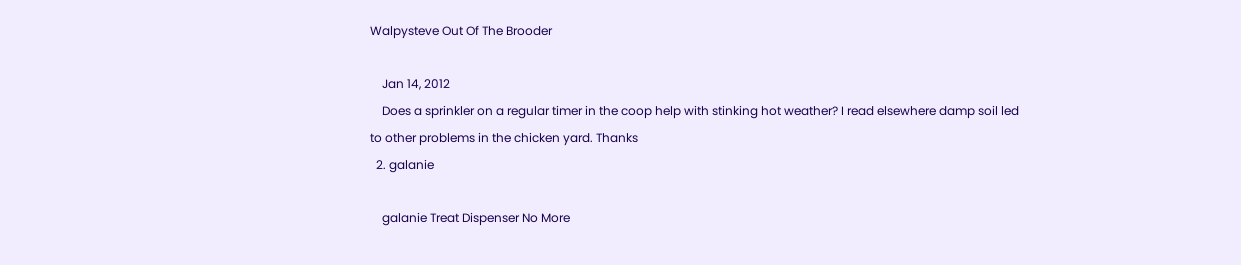Walpysteve Out Of The Brooder

    Jan 14, 2012
    Does a sprinkler on a regular timer in the coop help with stinking hot weather? I read elsewhere damp soil led to other problems in the chicken yard. Thanks
  2. galanie

    galanie Treat Dispenser No More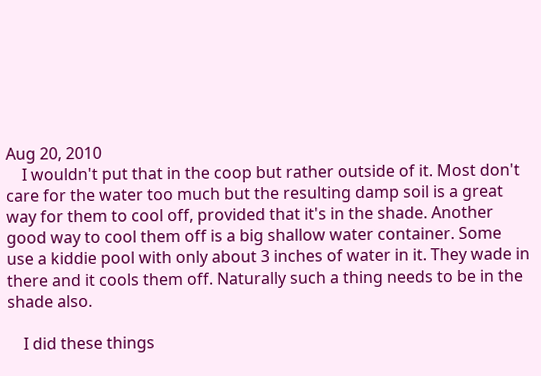Aug 20, 2010
    I wouldn't put that in the coop but rather outside of it. Most don't care for the water too much but the resulting damp soil is a great way for them to cool off, provided that it's in the shade. Another good way to cool them off is a big shallow water container. Some use a kiddie pool with only about 3 inches of water in it. They wade in there and it cools them off. Naturally such a thing needs to be in the shade also.

    I did these things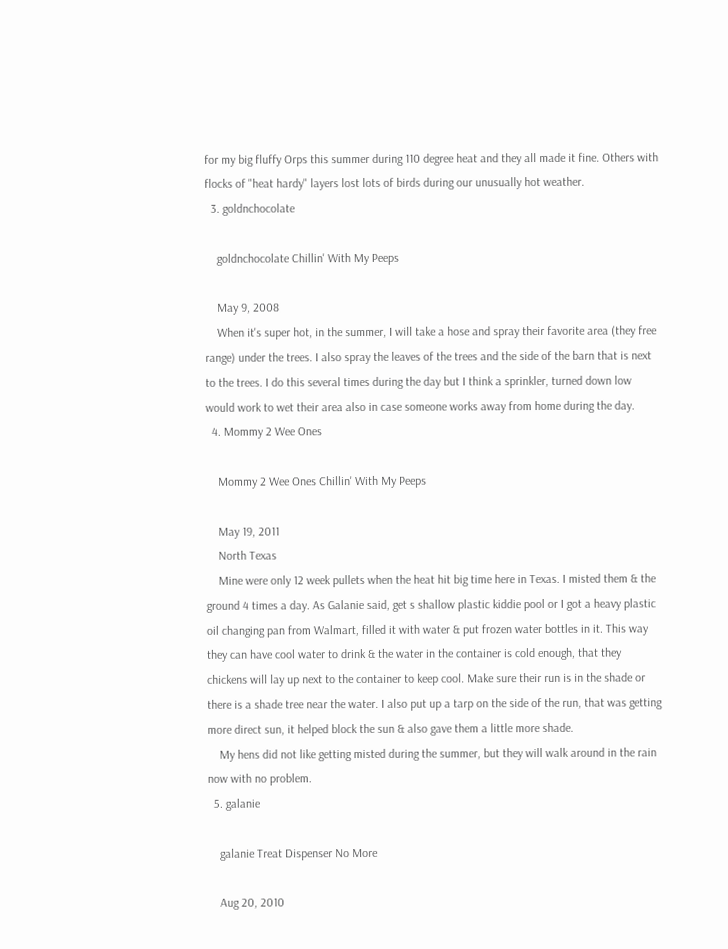for my big fluffy Orps this summer during 110 degree heat and they all made it fine. Others with flocks of "heat hardy" layers lost lots of birds during our unusually hot weather.
  3. goldnchocolate

    goldnchocolate Chillin' With My Peeps

    May 9, 2008
    When it's super hot, in the summer, I will take a hose and spray their favorite area (they free range) under the trees. I also spray the leaves of the trees and the side of the barn that is next to the trees. I do this several times during the day but I think a sprinkler, turned down low would work to wet their area also in case someone works away from home during the day.
  4. Mommy 2 Wee Ones

    Mommy 2 Wee Ones Chillin' With My Peeps

    May 19, 2011
    North Texas
    Mine were only 12 week pullets when the heat hit big time here in Texas. I misted them & the ground 4 times a day. As Galanie said, get s shallow plastic kiddie pool or I got a heavy plastic oil changing pan from Walmart, filled it with water & put frozen water bottles in it. This way they can have cool water to drink & the water in the container is cold enough, that they chickens will lay up next to the container to keep cool. Make sure their run is in the shade or there is a shade tree near the water. I also put up a tarp on the side of the run, that was getting more direct sun, it helped block the sun & also gave them a little more shade.
    My hens did not like getting misted during the summer, but they will walk around in the rain now with no problem.
  5. galanie

    galanie Treat Dispenser No More

    Aug 20, 2010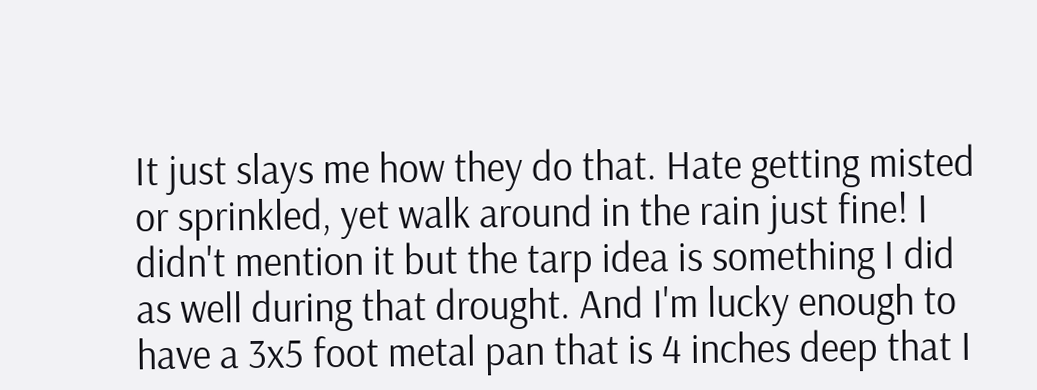It just slays me how they do that. Hate getting misted or sprinkled, yet walk around in the rain just fine! I didn't mention it but the tarp idea is something I did as well during that drought. And I'm lucky enough to have a 3x5 foot metal pan that is 4 inches deep that I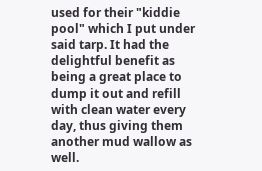used for their "kiddie pool" which I put under said tarp. It had the delightful benefit as being a great place to dump it out and refill with clean water every day, thus giving them another mud wallow as well.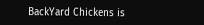BackYard Chickens is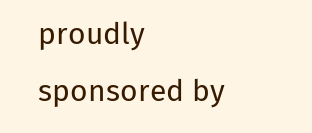proudly sponsored by